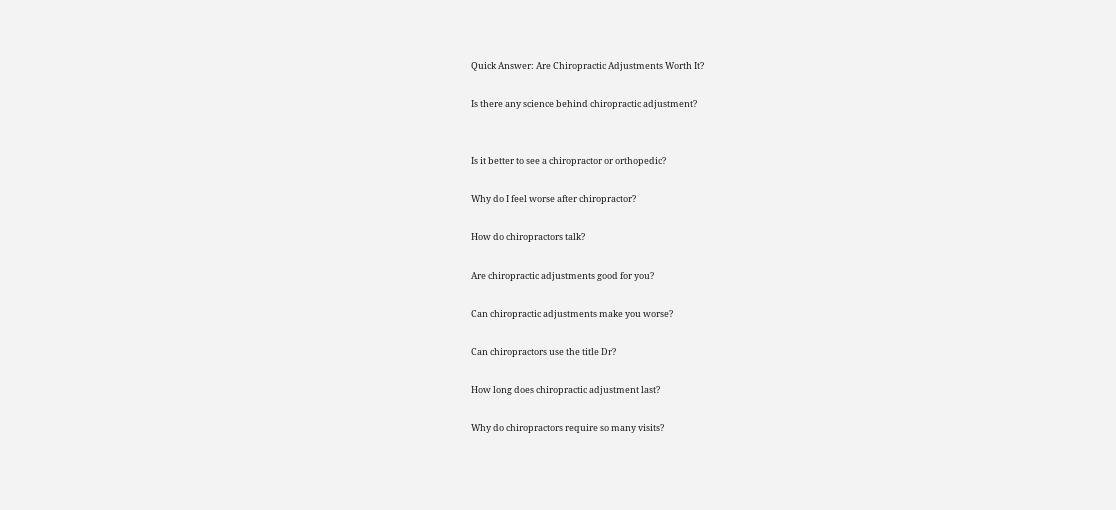Quick Answer: Are Chiropractic Adjustments Worth It?

Is there any science behind chiropractic adjustment?


Is it better to see a chiropractor or orthopedic?

Why do I feel worse after chiropractor?

How do chiropractors talk?

Are chiropractic adjustments good for you?

Can chiropractic adjustments make you worse?

Can chiropractors use the title Dr?

How long does chiropractic adjustment last?

Why do chiropractors require so many visits?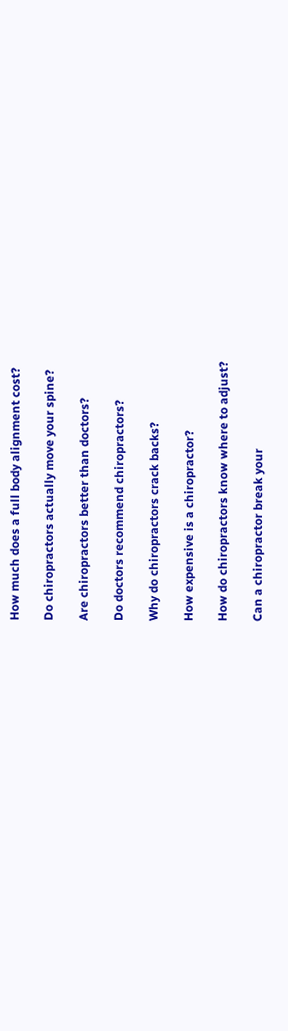How much does a full body alignment cost?

Do chiropractors actually move your spine?

Are chiropractors better than doctors?

Do doctors recommend chiropractors?

Why do chiropractors crack backs?

How expensive is a chiropractor?

How do chiropractors know where to adjust?

Can a chiropractor break your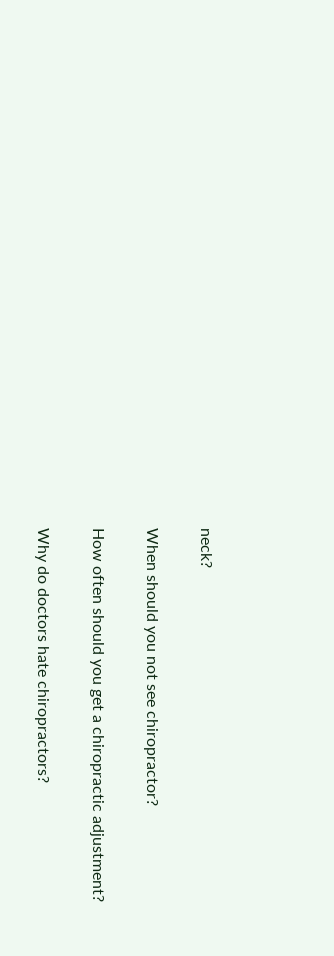neck?

When should you not see chiropractor?

How often should you get a chiropractic adjustment?

Why do doctors hate chiropractors?